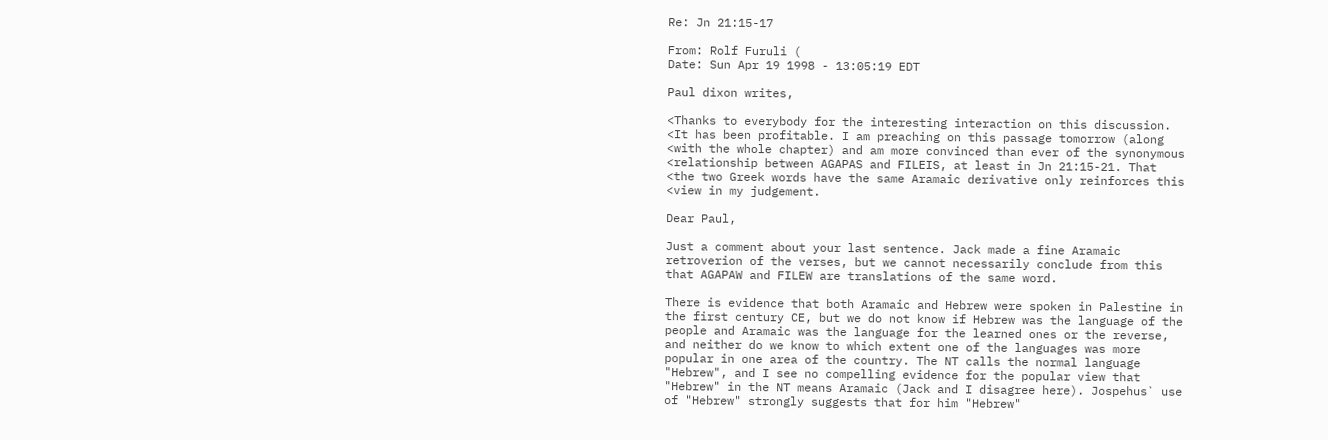Re: Jn 21:15-17

From: Rolf Furuli (
Date: Sun Apr 19 1998 - 13:05:19 EDT

Paul dixon writes,

<Thanks to everybody for the interesting interaction on this discussion.
<It has been profitable. I am preaching on this passage tomorrow (along
<with the whole chapter) and am more convinced than ever of the synonymous
<relationship between AGAPAS and FILEIS, at least in Jn 21:15-21. That
<the two Greek words have the same Aramaic derivative only reinforces this
<view in my judgement.

Dear Paul,

Just a comment about your last sentence. Jack made a fine Aramaic
retroverion of the verses, but we cannot necessarily conclude from this
that AGAPAW and FILEW are translations of the same word.

There is evidence that both Aramaic and Hebrew were spoken in Palestine in
the first century CE, but we do not know if Hebrew was the language of the
people and Aramaic was the language for the learned ones or the reverse,
and neither do we know to which extent one of the languages was more
popular in one area of the country. The NT calls the normal language
"Hebrew", and I see no compelling evidence for the popular view that
"Hebrew" in the NT means Aramaic (Jack and I disagree here). Jospehus` use
of "Hebrew" strongly suggests that for him "Hebrew"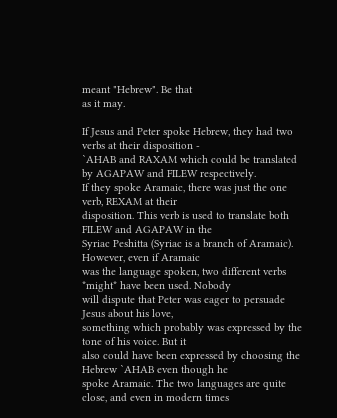meant "Hebrew". Be that
as it may.

If Jesus and Peter spoke Hebrew, they had two verbs at their disposition -
`AHAB and RAXAM which could be translated by AGAPAW and FILEW respectively.
If they spoke Aramaic, there was just the one verb, REXAM at their
disposition. This verb is used to translate both FILEW and AGAPAW in the
Syriac Peshitta (Syriac is a branch of Aramaic). However, even if Aramaic
was the language spoken, two different verbs *might* have been used. Nobody
will dispute that Peter was eager to persuade Jesus about his love,
something which probably was expressed by the tone of his voice. But it
also could have been expressed by choosing the Hebrew `AHAB even though he
spoke Aramaic. The two languages are quite close, and even in modern times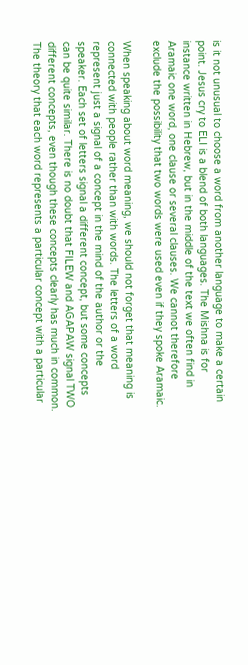is it not unusual to choose a word from another language to make a certain
point. Jesus cry to ELI is a blend of both languages. The Mishna is for
instance written in Hebrew, but in the middle of the text we often find in
Aramaic one word, one clause or several clauses. We cannot therefore
exclude the possibility that two words were used even if they spoke Aramaic.

When speaking about word meaning, we should not forget that meaning is
connected with people rather than with words. The letters of a word
represent just a signal of a concept in the mind of the author or the
speaker. Each set of letters signal a different concept, but some concepts
can be quite similar. There is no doubt that FILEW and AGAPAW signal TWO
different concepts, even though these concepts clearly has much in common.
The theory that each word represents a particular concept with a particular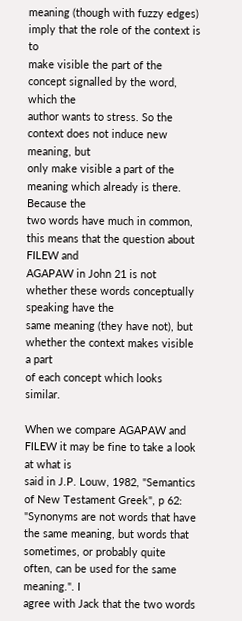meaning (though with fuzzy edges) imply that the role of the context is to
make visible the part of the concept signalled by the word, which the
author wants to stress. So the context does not induce new meaning, but
only make visible a part of the meaning which already is there. Because the
two words have much in common, this means that the question about FILEW and
AGAPAW in John 21 is not whether these words conceptually speaking have the
same meaning (they have not), but whether the context makes visible a part
of each concept which looks similar.

When we compare AGAPAW and FILEW it may be fine to take a look at what is
said in J.P. Louw, 1982, "Semantics of New Testament Greek", p 62:
"Synonyms are not words that have the same meaning, but words that
sometimes, or probably quite often, can be used for the same meaning.". I
agree with Jack that the two words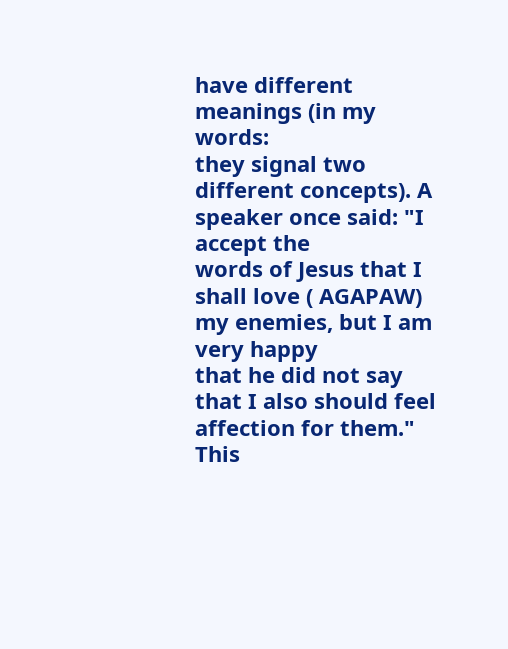have different meanings (in my words:
they signal two different concepts). A speaker once said: "I accept the
words of Jesus that I shall love ( AGAPAW) my enemies, but I am very happy
that he did not say that I also should feel affection for them." This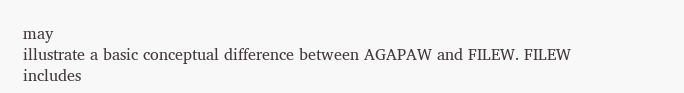may
illustrate a basic conceptual difference between AGAPAW and FILEW. FILEW
includes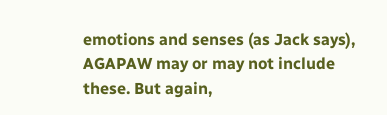emotions and senses (as Jack says), AGAPAW may or may not include
these. But again,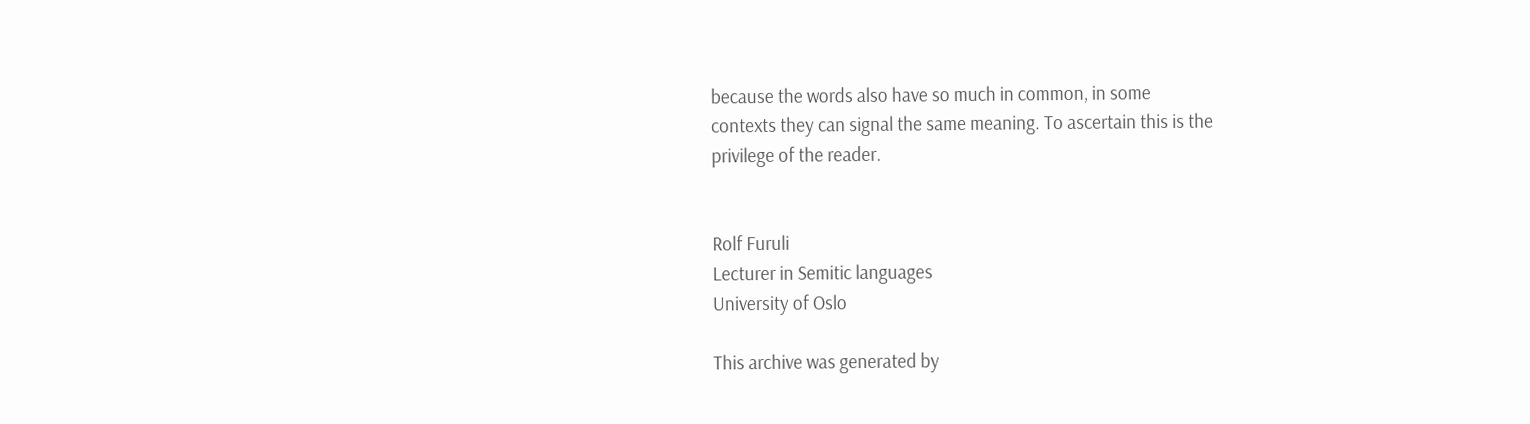because the words also have so much in common, in some
contexts they can signal the same meaning. To ascertain this is the
privilege of the reader.


Rolf Furuli
Lecturer in Semitic languages
University of Oslo

This archive was generated by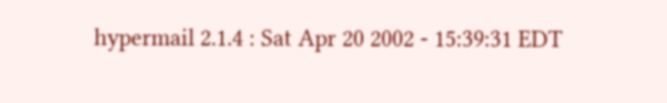hypermail 2.1.4 : Sat Apr 20 2002 - 15:39:31 EDT